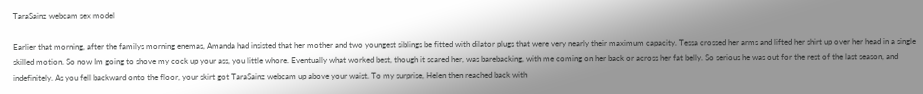TaraSainz webcam sex model

Earlier that morning, after the familys morning enemas, Amanda had insisted that her mother and two youngest siblings be fitted with dilator plugs that were very nearly their maximum capacity. Tessa crossed her arms and lifted her shirt up over her head in a single skilled motion. So now Im going to shove my cock up your ass, you little whore. Eventually what worked best, though it scared her, was barebacking, with me coming on her back or across her fat belly. So serious he was out for the rest of the last season, and indefinitely. As you fell backward onto the floor, your skirt got TaraSainz webcam up above your waist. To my surprise, Helen then reached back with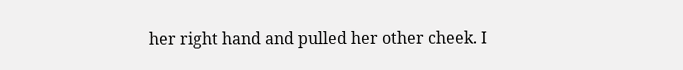her right hand and pulled her other cheek. I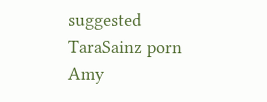suggested TaraSainz porn Amy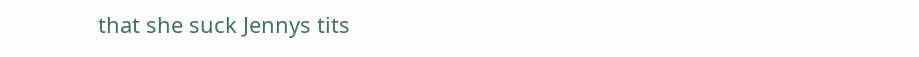that she suck Jennys tits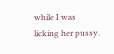while I was licking her pussy.